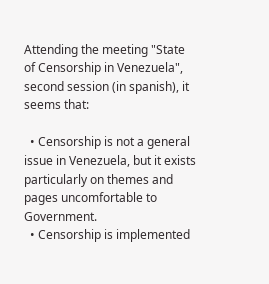Attending the meeting "State of Censorship in Venezuela", second session (in spanish), it seems that:

  • Censorship is not a general issue in Venezuela, but it exists particularly on themes and pages uncomfortable to Government.
  • Censorship is implemented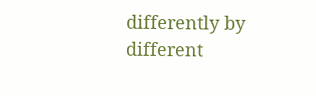differently by different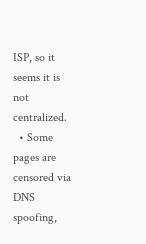ISP, so it seems it is not centralized.
  • Some pages are censored via DNS spoofing,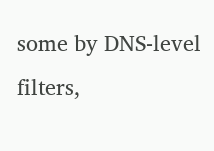some by DNS-level filters,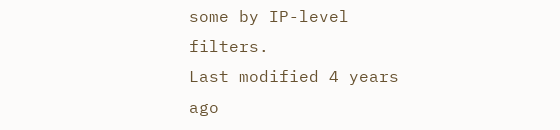some by IP-level filters.
Last modified 4 years ago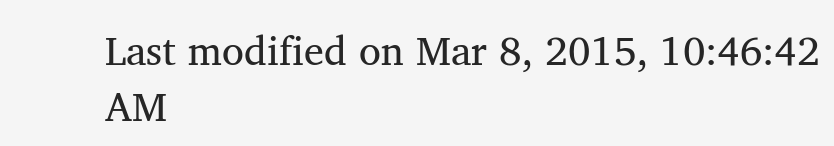Last modified on Mar 8, 2015, 10:46:42 AM